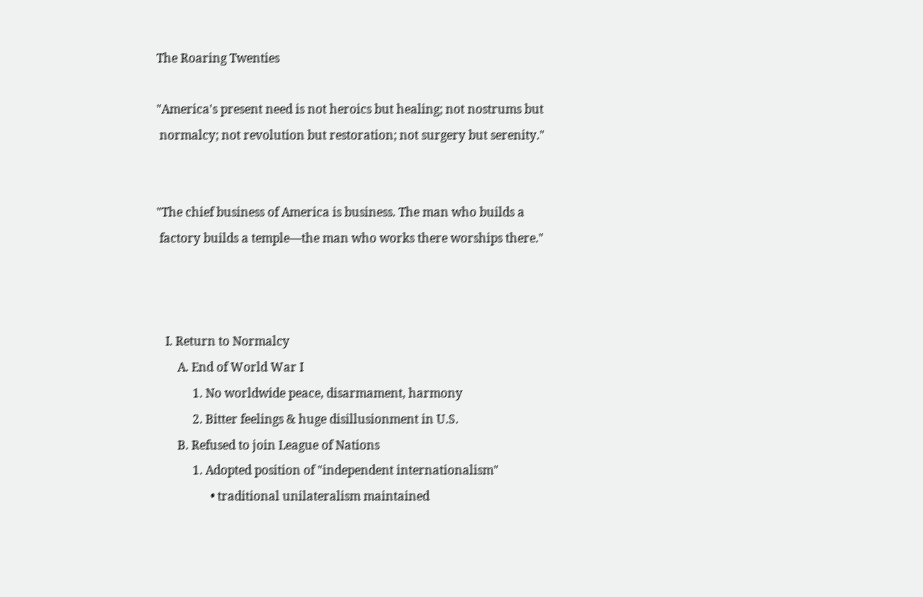The Roaring Twenties

"America's present need is not heroics but healing; not nostrums but
 normalcy; not revolution but restoration; not surgery but serenity."


"The chief business of America is business. The man who builds a
 factory builds a temple—the man who works there worships there."



   I. Return to Normalcy
       A. End of World War I
            1. No worldwide peace, disarmament, harmony
            2. Bitter feelings & huge disillusionment in U.S.
       B. Refused to join League of Nations
            1. Adopted position of "independent internationalism"
                  • traditional unilateralism maintained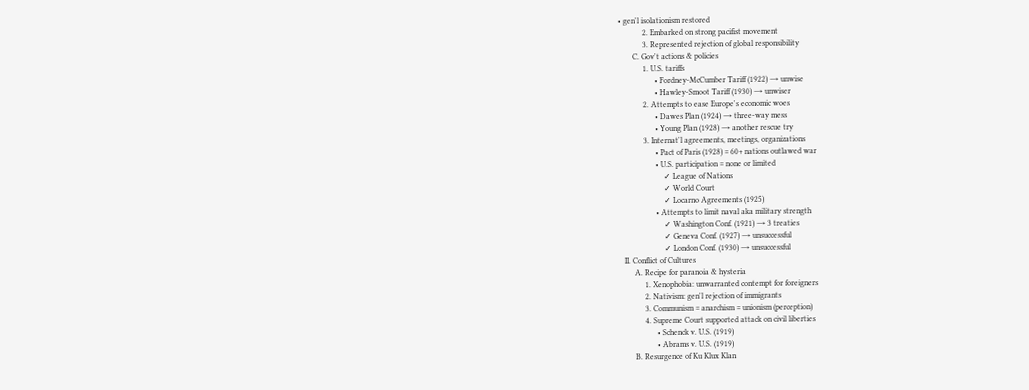• gen'l isolationism restored
            2. Embarked on strong pacifist movement
            3. Represented rejection of global responsibility
       C. Gov't actions & policies
            1. U.S. tariffs
                  • Fordney-McCumber Tariff (1922) → unwise
                  • Hawley-Smoot Tariff (1930) → unwiser
            2. Attempts to ease Europe's economic woes
                  • Dawes Plan (1924) → three-way mess
                  • Young Plan (1928) → another rescue try
            3. Internat'l agreements, meetings, organizations
                  • Pact of Paris (1928) = 60+ nations outlawed war
                  • U.S. participation = none or limited
                      ✓ League of Nations
                      ✓ World Court
                      ✓ Locarno Agreements (1925)
                  • Attempts to limit naval aka military strength
                      ✓ Washington Conf. (1921) → 3 treaties
                      ✓ Geneva Conf. (1927) → unsuccessful
                      ✓ London Conf. (1930) → unsuccessful
  II. Conflict of Cultures
       A. Recipe for paranoia & hysteria
            1. Xenophobia: unwarranted contempt for foreigners
            2. Nativism: gen'l rejection of immigrants
            3. Communism = anarchism = unionism (perception)
            4. Supreme Court supported attack on civil liberties
                  • Schenck v. U.S. (1919)
                  • Abrams v. U.S. (1919)
       B. Resurgence of Ku Klux Klan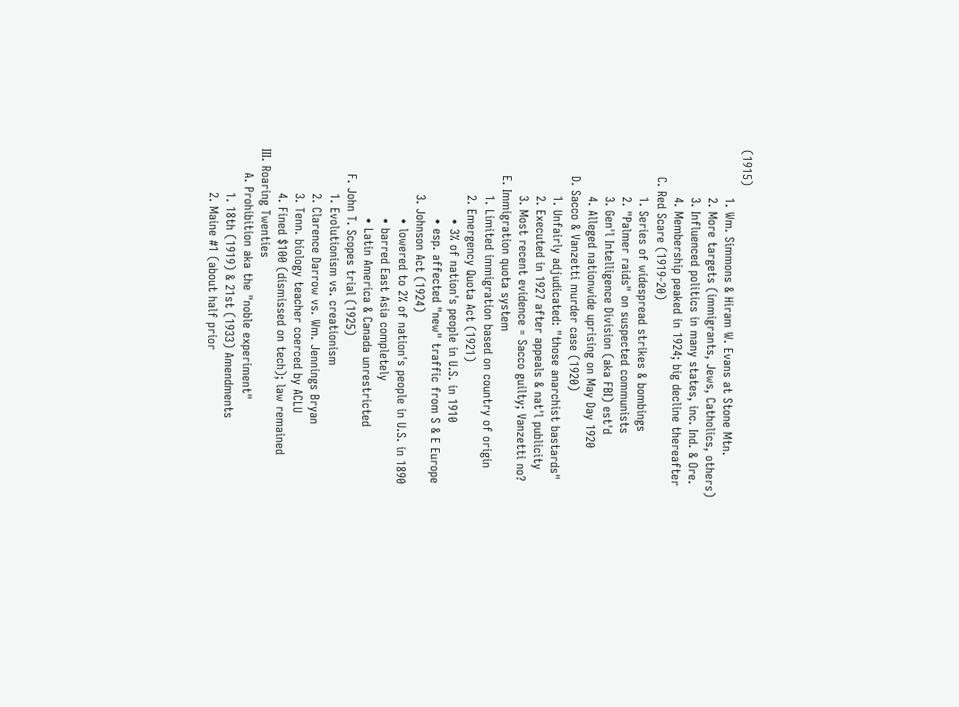(1915)
            1. Wm. Simmons & Hiram W. Evans at Stone Mtn.
            2. More targets (immigrants, Jews, Catholics, others)
            3. Influenced politics in many states, inc. Ind. & Ore.
            4. Membership peaked in 1924; big decline thereafter
       C. Red Scare (1919-20)
            1. Series of widespread strikes & bombings
            2. "Palmer raids" on suspected communists
            3. Gen'l Intelligence Division (aka FBI) est'd
            4. Alleged nationwide uprising on May Day 1920
       D. Sacco & Vanzetti murder case (1920)
            1. Unfairly adjudicated: "those anarchist bastards"
            2. Executed in 1927 after appeals & nat'l publicity
            3. Most recent evidence = Sacco guilty; Vanzetti no?
       E. Immigration quota system
            1. Limited immigration based on country of origin
            2. Emergency Quota Act (1921)
                  • 3% of nation's people in U.S. in 1910
                  • esp. affected "new" traffic from S & E Europe
            3. Johnson Act (1924)
                  • lowered to 2% of nation's people in U.S. in 1890
                  • barred East Asia completely
                  • Latin America & Canada unrestricted
       F. John T. Scopes trial (1925)
            1. Evolutionism vs. creationism
            2. Clarence Darrow vs. Wm. Jennings Bryan
            3. Tenn. biology teacher coerced by ACLU
            4. Fined $100 (dismissed on tech); law remained
 III. Roaring Twenties
       A. Prohibition aka the "noble experiment"
            1. 18th (1919) & 21st (1933) Amendments
            2. Maine #1 (about half prior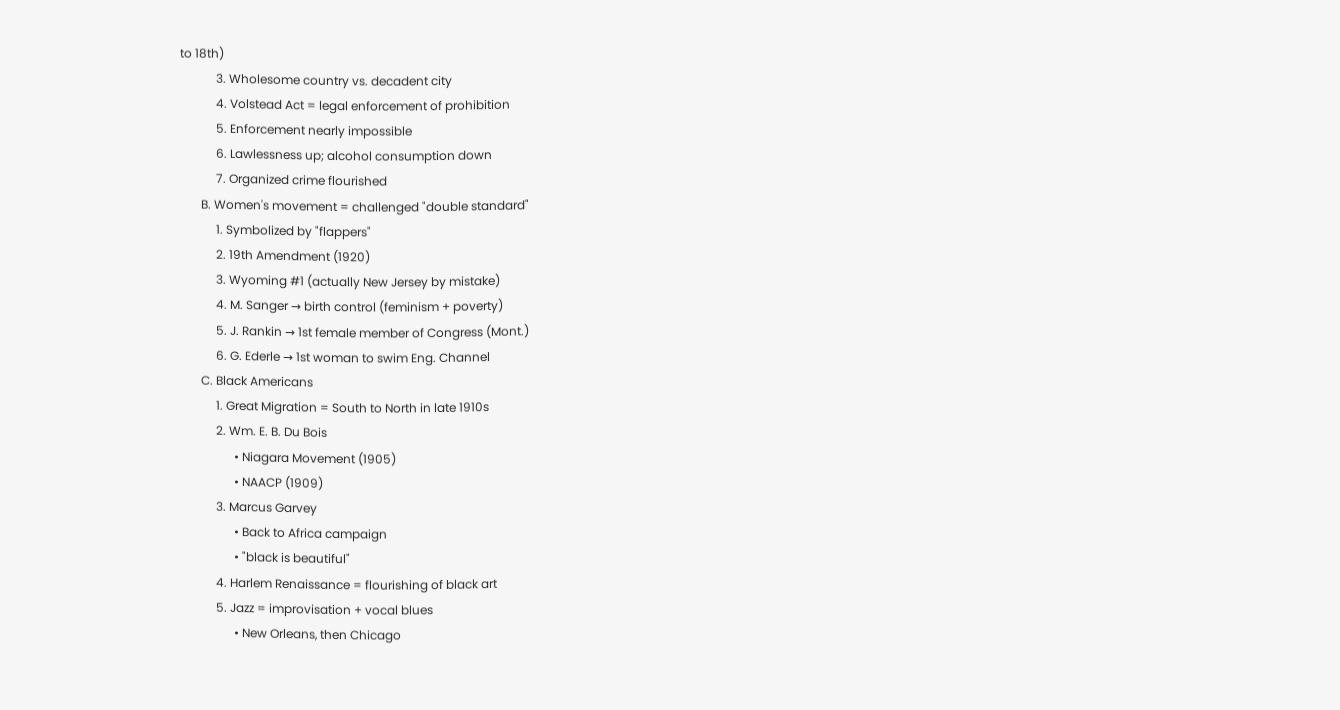to 18th)
            3. Wholesome country vs. decadent city
            4. Volstead Act = legal enforcement of prohibition
            5. Enforcement nearly impossible
            6. Lawlessness up; alcohol consumption down
            7. Organized crime flourished
       B. Women's movement = challenged "double standard"
            1. Symbolized by "flappers"
            2. 19th Amendment (1920)
            3. Wyoming #1 (actually New Jersey by mistake)
            4. M. Sanger → birth control (feminism + poverty)
            5. J. Rankin → 1st female member of Congress (Mont.)
            6. G. Ederle → 1st woman to swim Eng. Channel
       C. Black Americans
            1. Great Migration = South to North in late 1910s
            2. Wm. E. B. Du Bois
                  • Niagara Movement (1905)
                  • NAACP (1909)
            3. Marcus Garvey
                  • Back to Africa campaign
                  • "black is beautiful"
            4. Harlem Renaissance = flourishing of black art
            5. Jazz = improvisation + vocal blues
                  • New Orleans, then Chicago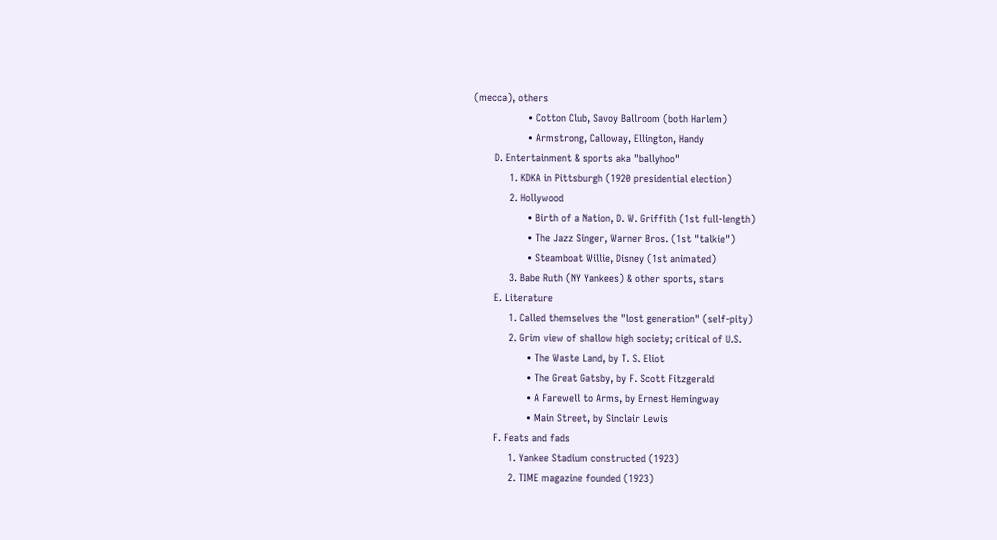(mecca), others
                  • Cotton Club, Savoy Ballroom (both Harlem)
                  • Armstrong, Calloway, Ellington, Handy
       D. Entertainment & sports aka "ballyhoo"
            1. KDKA in Pittsburgh (1920 presidential election)
            2. Hollywood
                  • Birth of a Nation, D. W. Griffith (1st full-length)
                  • The Jazz Singer, Warner Bros. (1st "talkie")
                  • Steamboat Willie, Disney (1st animated)
            3. Babe Ruth (NY Yankees) & other sports, stars
       E. Literature
            1. Called themselves the "lost generation" (self-pity)
            2. Grim view of shallow high society; critical of U.S.
                  • The Waste Land, by T. S. Eliot
                  • The Great Gatsby, by F. Scott Fitzgerald
                  • A Farewell to Arms, by Ernest Hemingway
                  • Main Street, by Sinclair Lewis
       F. Feats and fads
            1. Yankee Stadium constructed (1923)
            2. TIME magazine founded (1923)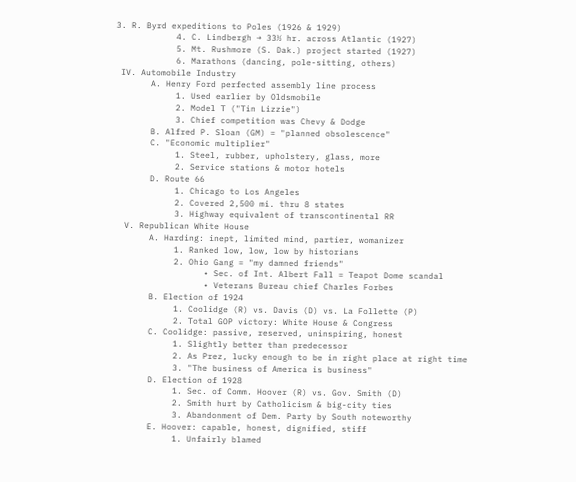3. R. Byrd expeditions to Poles (1926 & 1929)
            4. C. Lindbergh → 33½ hr. across Atlantic (1927)
            5. Mt. Rushmore (S. Dak.) project started (1927)
            6. Marathons (dancing, pole-sitting, others)
 IV. Automobile Industry
       A. Henry Ford perfected assembly line process
            1. Used earlier by Oldsmobile
            2. Model T ("Tin Lizzie")
            3. Chief competition was Chevy & Dodge
       B. Alfred P. Sloan (GM) = "planned obsolescence"
       C. "Economic multiplier"
            1. Steel, rubber, upholstery, glass, more
            2. Service stations & motor hotels
       D. Route 66
            1. Chicago to Los Angeles
            2. Covered 2,500 mi. thru 8 states
            3. Highway equivalent of transcontinental RR
  V. Republican White House
       A. Harding: inept, limited mind, partier, womanizer
            1. Ranked low, low, low by historians
            2. Ohio Gang = "my damned friends"
                  • Sec. of Int. Albert Fall = Teapot Dome scandal
                  • Veterans Bureau chief Charles Forbes
       B. Election of 1924
            1. Coolidge (R) vs. Davis (D) vs. La Follette (P)
            2. Total GOP victory: White House & Congress
       C. Coolidge: passive, reserved, uninspiring, honest
            1. Slightly better than predecessor
            2. As Prez, lucky enough to be in right place at right time
            3. "The business of America is business"
       D. Election of 1928
            1. Sec. of Comm. Hoover (R) vs. Gov. Smith (D)
            2. Smith hurt by Catholicism & big-city ties
            3. Abandonment of Dem. Party by South noteworthy
       E. Hoover: capable, honest, dignified, stiff
            1. Unfairly blamed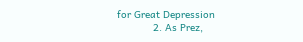for Great Depression
            2. As Prez,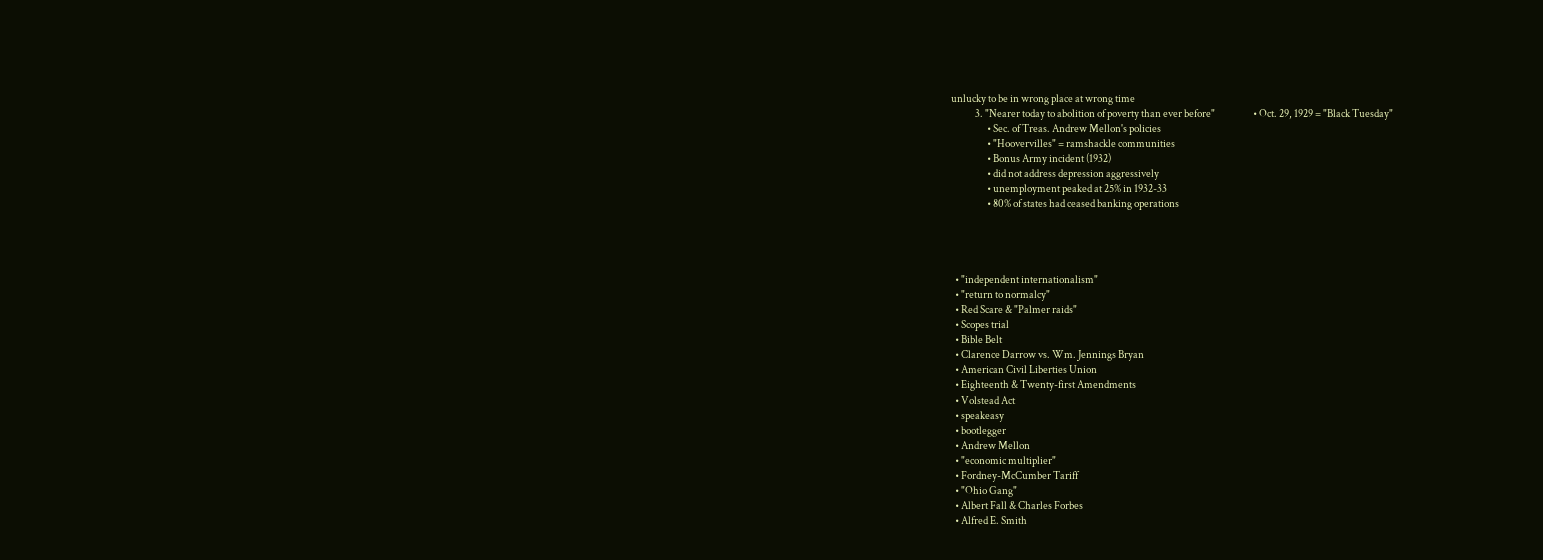unlucky to be in wrong place at wrong time
            3. "Nearer today to abolition of poverty than ever before"                   • Oct. 29, 1929 = "Black Tuesday"
                  • Sec. of Treas. Andrew Mellon's policies
                  • "Hoovervilles" = ramshackle communities
                  • Bonus Army incident (1932)
                  • did not address depression aggressively
                  • unemployment peaked at 25% in 1932-33
                  • 80% of states had ceased banking operations




  • "independent internationalism"
  • "return to normalcy"
  • Red Scare & "Palmer raids"
  • Scopes trial
  • Bible Belt
  • Clarence Darrow vs. Wm. Jennings Bryan
  • American Civil Liberties Union
  • Eighteenth & Twenty-first Amendments
  • Volstead Act
  • speakeasy
  • bootlegger
  • Andrew Mellon
  • "economic multiplier"
  • Fordney-McCumber Tariff
  • "Ohio Gang"
  • Albert Fall & Charles Forbes
  • Alfred E. Smith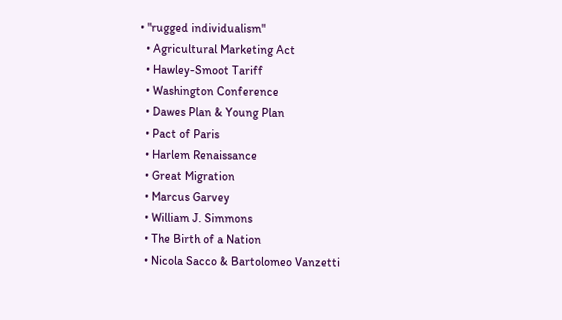• "rugged individualism"
  • Agricultural Marketing Act
  • Hawley-Smoot Tariff
  • Washington Conference
  • Dawes Plan & Young Plan
  • Pact of Paris
  • Harlem Renaissance
  • Great Migration
  • Marcus Garvey
  • William J. Simmons
  • The Birth of a Nation
  • Nicola Sacco & Bartolomeo Vanzetti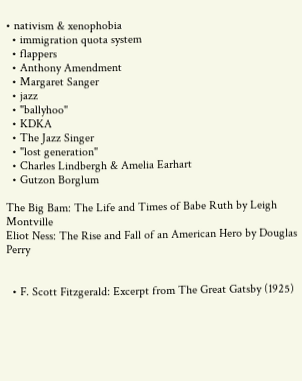• nativism & xenophobia
  • immigration quota system
  • flappers
  • Anthony Amendment
  • Margaret Sanger
  • jazz
  • "ballyhoo"
  • KDKA
  • The Jazz Singer
  • "lost generation"
  • Charles Lindbergh & Amelia Earhart
  • Gutzon Borglum

The Big Bam: The Life and Times of Babe Ruth by Leigh Montville
Eliot Ness: The Rise and Fall of an American Hero by Douglas Perry


  • F. Scott Fitzgerald: Excerpt from The Great Gatsby (1925)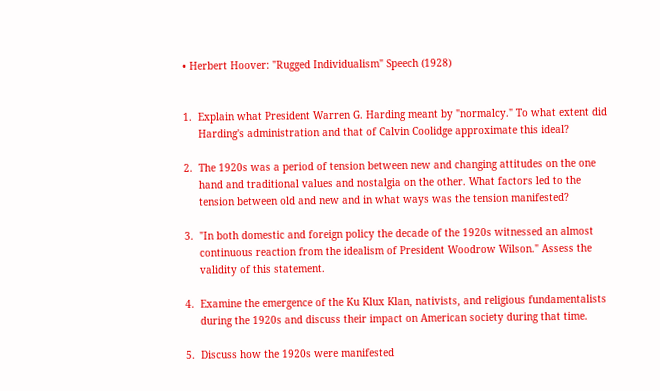• Herbert Hoover: "Rugged Individualism" Speech (1928)


1.  Explain what President Warren G. Harding meant by "normalcy." To what extent did
     Harding's administration and that of Calvin Coolidge approximate this ideal?

2.  The 1920s was a period of tension between new and changing attitudes on the one
     hand and traditional values and nostalgia on the other. What factors led to the
     tension between old and new and in what ways was the tension manifested?

3.  "In both domestic and foreign policy the decade of the 1920s witnessed an almost
     continuous reaction from the idealism of President Woodrow Wilson." Assess the
     validity of this statement.

4.  Examine the emergence of the Ku Klux Klan, nativists, and religious fundamentalists
     during the 1920s and discuss their impact on American society during that time.

5.  Discuss how the 1920s were manifested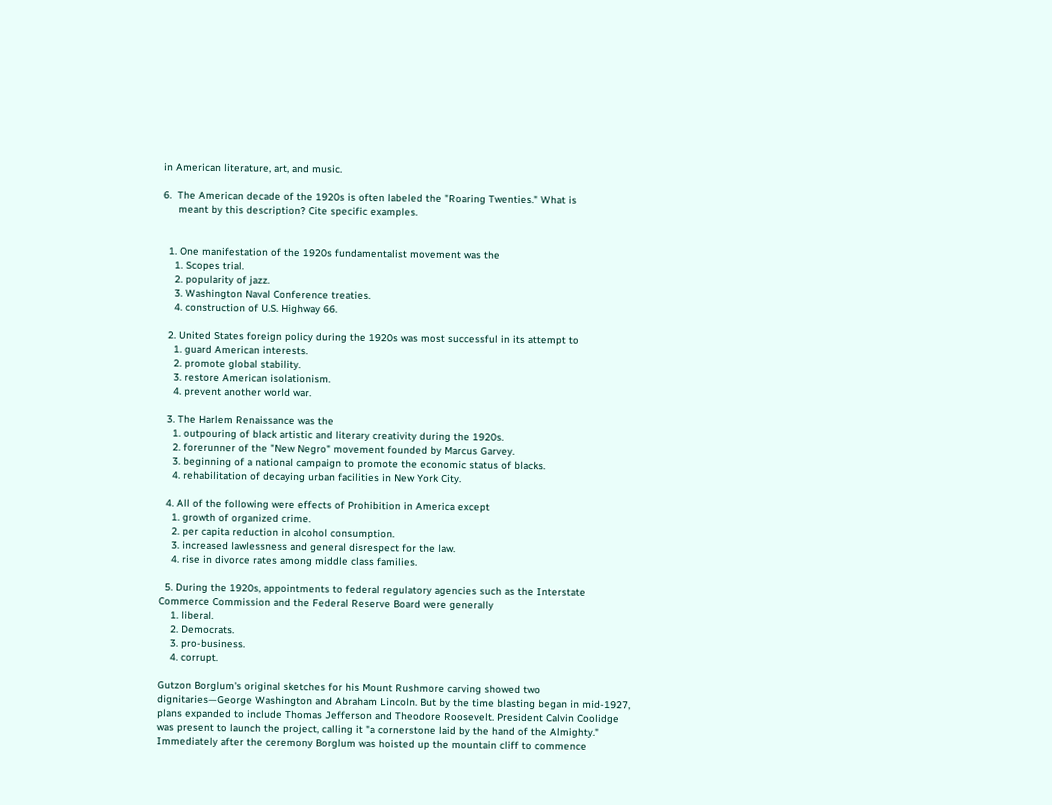in American literature, art, and music.

6.  The American decade of the 1920s is often labeled the "Roaring Twenties." What is
     meant by this description? Cite specific examples.


  1. One manifestation of the 1920s fundamentalist movement was the
    1. Scopes trial.
    2. popularity of jazz.
    3. Washington Naval Conference treaties.
    4. construction of U.S. Highway 66.

  2. United States foreign policy during the 1920s was most successful in its attempt to
    1. guard American interests.
    2. promote global stability.
    3. restore American isolationism.
    4. prevent another world war.

  3. The Harlem Renaissance was the
    1. outpouring of black artistic and literary creativity during the 1920s.
    2. forerunner of the "New Negro" movement founded by Marcus Garvey.
    3. beginning of a national campaign to promote the economic status of blacks.
    4. rehabilitation of decaying urban facilities in New York City.

  4. All of the following were effects of Prohibition in America except
    1. growth of organized crime.
    2. per capita reduction in alcohol consumption.
    3. increased lawlessness and general disrespect for the law.
    4. rise in divorce rates among middle class families.

  5. During the 1920s, appointments to federal regulatory agencies such as the Interstate Commerce Commission and the Federal Reserve Board were generally
    1. liberal.
    2. Democrats.
    3. pro-business.
    4. corrupt.

Gutzon Borglum's original sketches for his Mount Rushmore carving showed two dignitaries—George Washington and Abraham Lincoln. But by the time blasting began in mid-1927, plans expanded to include Thomas Jefferson and Theodore Roosevelt. President Calvin Coolidge was present to launch the project, calling it "a cornerstone laid by the hand of the Almighty." Immediately after the ceremony Borglum was hoisted up the mountain cliff to commence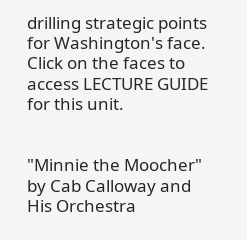drilling strategic points for Washington's face. Click on the faces to access LECTURE GUIDE for this unit.


"Minnie the Moocher"   by Cab Calloway and His Orchestra